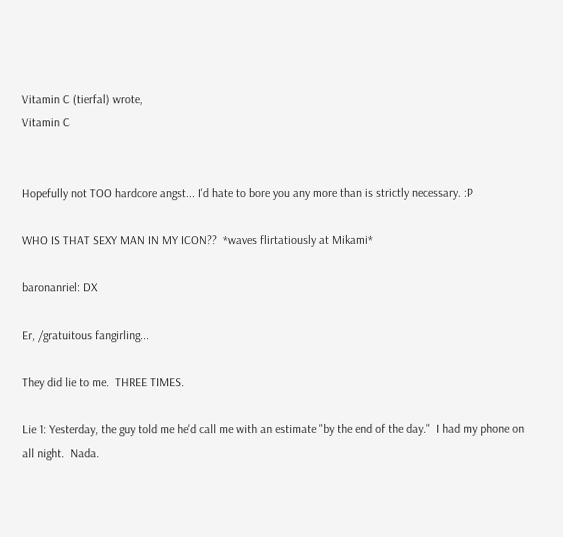Vitamin C (tierfal) wrote,
Vitamin C


Hopefully not TOO hardcore angst... I'd hate to bore you any more than is strictly necessary. :P

WHO IS THAT SEXY MAN IN MY ICON??  *waves flirtatiously at Mikami*

baronanriel: DX

Er, /gratuitous fangirling...

They did lie to me.  THREE TIMES.

Lie 1: Yesterday, the guy told me he'd call me with an estimate "by the end of the day."  I had my phone on all night.  Nada.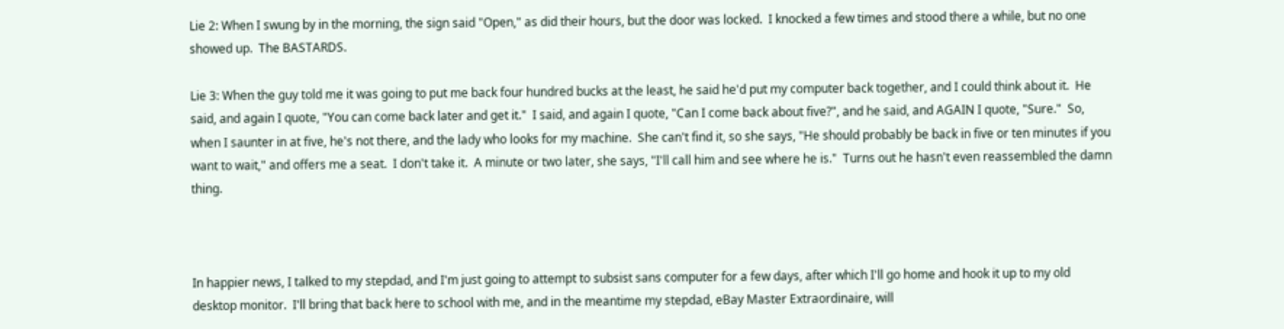Lie 2: When I swung by in the morning, the sign said "Open," as did their hours, but the door was locked.  I knocked a few times and stood there a while, but no one showed up.  The BASTARDS.

Lie 3: When the guy told me it was going to put me back four hundred bucks at the least, he said he'd put my computer back together, and I could think about it.  He said, and again I quote, "You can come back later and get it."  I said, and again I quote, "Can I come back about five?", and he said, and AGAIN I quote, "Sure."  So, when I saunter in at five, he's not there, and the lady who looks for my machine.  She can't find it, so she says, "He should probably be back in five or ten minutes if you want to wait," and offers me a seat.  I don't take it.  A minute or two later, she says, "I'll call him and see where he is."  Turns out he hasn't even reassembled the damn thing.



In happier news, I talked to my stepdad, and I'm just going to attempt to subsist sans computer for a few days, after which I'll go home and hook it up to my old desktop monitor.  I'll bring that back here to school with me, and in the meantime my stepdad, eBay Master Extraordinaire, will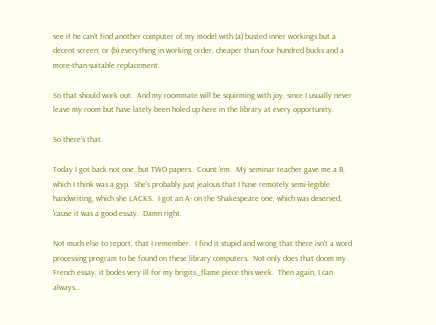see if he can't find another computer of my model with (a) busted inner workings but a decent screen; or (b) everything in working order, cheaper than four hundred bucks and a more-than-suitable replacement.

So that should work out.  And my roommate will be squirming with joy, since I usually never leave my room but have lately been holed up here in the library at every opportunity.

So there's that.

Today I got back not one, but TWO papers.  Count 'em.  My seminar teacher gave me a B, which I think was a gyp.  She's probably just jealous that I have remotely semi-legible handwriting, which she LACKS.  I got an A- on the Shakespeare one, which was deserved, 'cause it was a good essay.  Damn right.

Not much else to report, that I remember.  I find it stupid and wrong that there isn't a word processing program to be found on these library computers.  Not only does that doom my French essay, it bodes very ill for my brigits_flame piece this week.  Then again, I can always...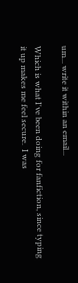um... write it within an email...

Which is what I've been doing for fanfiction, since typing it up makes me feel secure.  I was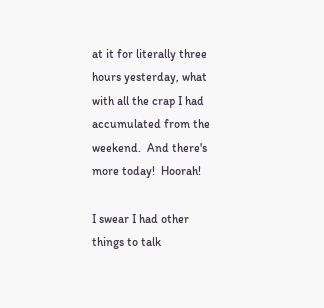at it for literally three hours yesterday, what with all the crap I had accumulated from the weekend.  And there's more today!  Hoorah!

I swear I had other things to talk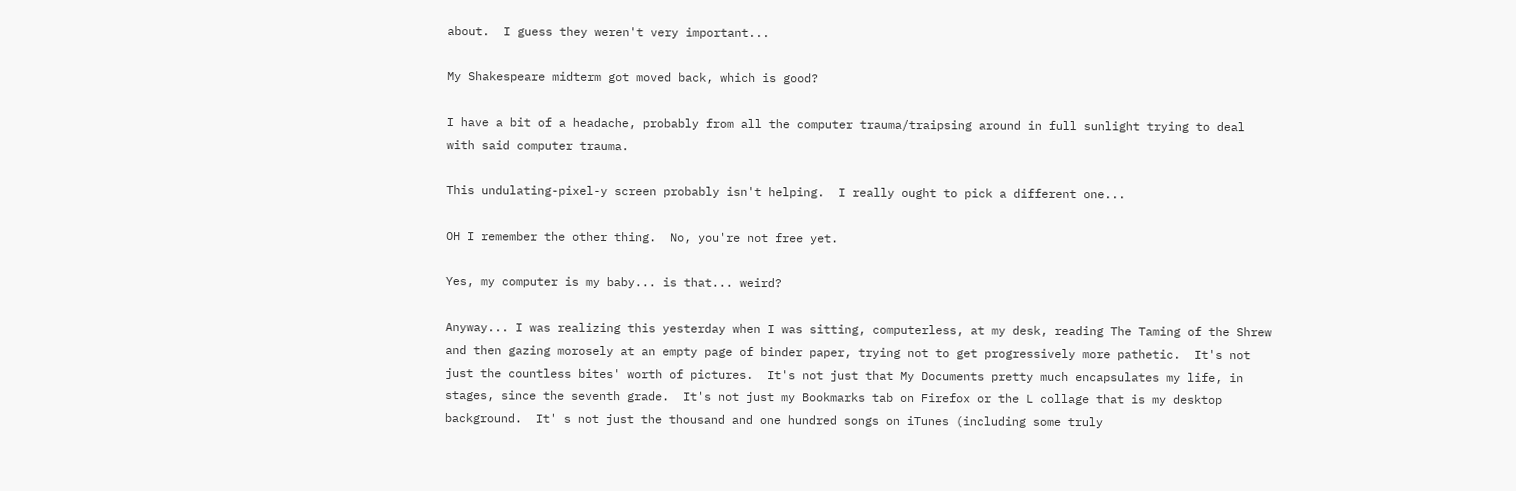about.  I guess they weren't very important...

My Shakespeare midterm got moved back, which is good?

I have a bit of a headache, probably from all the computer trauma/traipsing around in full sunlight trying to deal with said computer trauma.

This undulating-pixel-y screen probably isn't helping.  I really ought to pick a different one...

OH I remember the other thing.  No, you're not free yet.

Yes, my computer is my baby... is that... weird?

Anyway... I was realizing this yesterday when I was sitting, computerless, at my desk, reading The Taming of the Shrew and then gazing morosely at an empty page of binder paper, trying not to get progressively more pathetic.  It's not just the countless bites' worth of pictures.  It's not just that My Documents pretty much encapsulates my life, in stages, since the seventh grade.  It's not just my Bookmarks tab on Firefox or the L collage that is my desktop background.  It' s not just the thousand and one hundred songs on iTunes (including some truly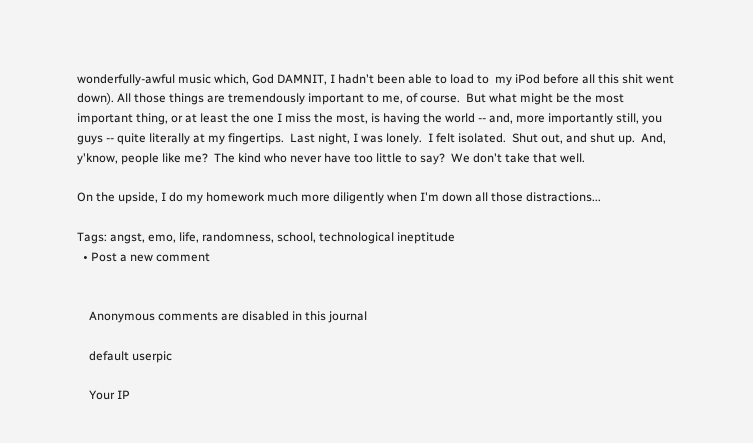wonderfully-awful music which, God DAMNIT, I hadn't been able to load to  my iPod before all this shit went down). All those things are tremendously important to me, of course.  But what might be the most important thing, or at least the one I miss the most, is having the world -- and, more importantly still, you guys -- quite literally at my fingertips.  Last night, I was lonely.  I felt isolated.  Shut out, and shut up.  And, y'know, people like me?  The kind who never have too little to say?  We don't take that well.

On the upside, I do my homework much more diligently when I'm down all those distractions...

Tags: angst, emo, life, randomness, school, technological ineptitude
  • Post a new comment


    Anonymous comments are disabled in this journal

    default userpic

    Your IP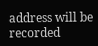address will be recorded